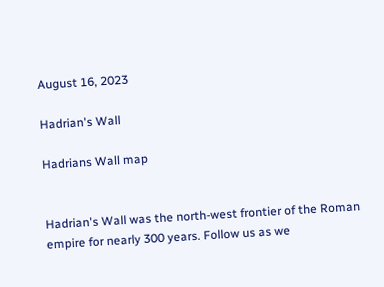August 16, 2023

Hadrian's Wall

Hadrians Wall map


Hadrian's Wall was the north-west frontier of the Roman empire for nearly 300 years. Follow us as we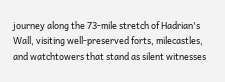journey along the 73-mile stretch of Hadrian's Wall, visiting well-preserved forts, milecastles, and watchtowers that stand as silent witnesses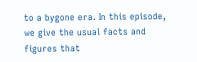to a bygone era. In this episode, we give the usual facts and figures that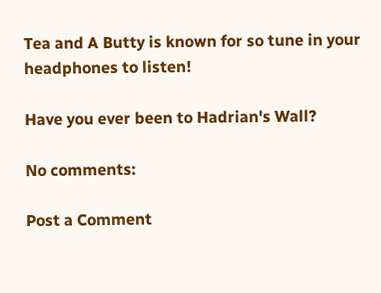Tea and A Butty is known for so tune in your headphones to listen!

Have you ever been to Hadrian's Wall?

No comments:

Post a Comment